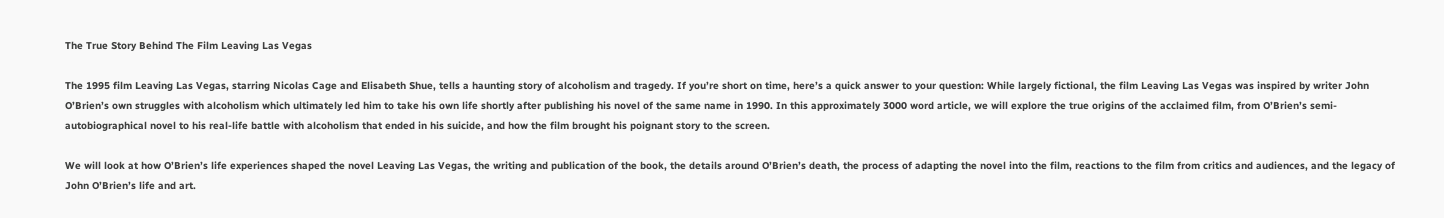The True Story Behind The Film Leaving Las Vegas

The 1995 film Leaving Las Vegas, starring Nicolas Cage and Elisabeth Shue, tells a haunting story of alcoholism and tragedy. If you’re short on time, here’s a quick answer to your question: While largely fictional, the film Leaving Las Vegas was inspired by writer John O’Brien’s own struggles with alcoholism which ultimately led him to take his own life shortly after publishing his novel of the same name in 1990. In this approximately 3000 word article, we will explore the true origins of the acclaimed film, from O’Brien’s semi-autobiographical novel to his real-life battle with alcoholism that ended in his suicide, and how the film brought his poignant story to the screen.

We will look at how O’Brien’s life experiences shaped the novel Leaving Las Vegas, the writing and publication of the book, the details around O’Brien’s death, the process of adapting the novel into the film, reactions to the film from critics and audiences, and the legacy of John O’Brien’s life and art.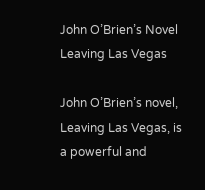John O’Brien’s Novel Leaving Las Vegas

John O’Brien’s novel, Leaving Las Vegas, is a powerful and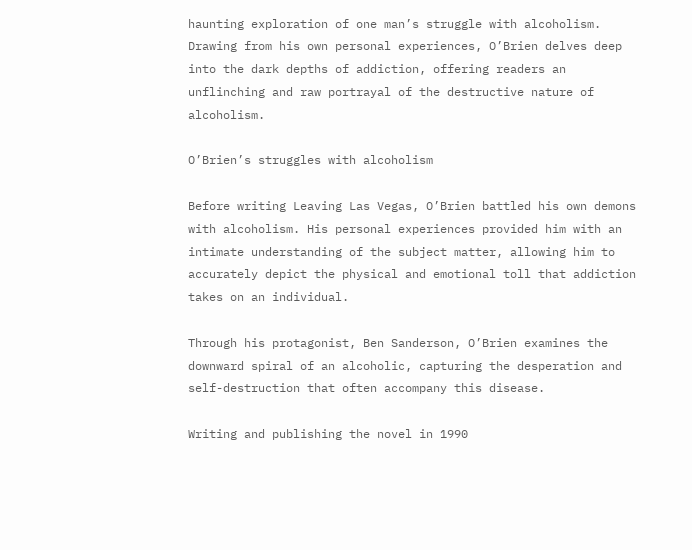haunting exploration of one man’s struggle with alcoholism. Drawing from his own personal experiences, O’Brien delves deep into the dark depths of addiction, offering readers an unflinching and raw portrayal of the destructive nature of alcoholism.

O’Brien’s struggles with alcoholism

Before writing Leaving Las Vegas, O’Brien battled his own demons with alcoholism. His personal experiences provided him with an intimate understanding of the subject matter, allowing him to accurately depict the physical and emotional toll that addiction takes on an individual.

Through his protagonist, Ben Sanderson, O’Brien examines the downward spiral of an alcoholic, capturing the desperation and self-destruction that often accompany this disease.

Writing and publishing the novel in 1990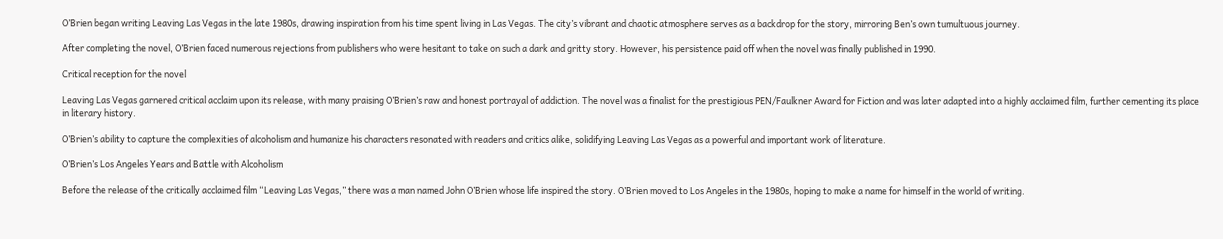O’Brien began writing Leaving Las Vegas in the late 1980s, drawing inspiration from his time spent living in Las Vegas. The city’s vibrant and chaotic atmosphere serves as a backdrop for the story, mirroring Ben’s own tumultuous journey.

After completing the novel, O’Brien faced numerous rejections from publishers who were hesitant to take on such a dark and gritty story. However, his persistence paid off when the novel was finally published in 1990.

Critical reception for the novel

Leaving Las Vegas garnered critical acclaim upon its release, with many praising O’Brien’s raw and honest portrayal of addiction. The novel was a finalist for the prestigious PEN/Faulkner Award for Fiction and was later adapted into a highly acclaimed film, further cementing its place in literary history.

O’Brien’s ability to capture the complexities of alcoholism and humanize his characters resonated with readers and critics alike, solidifying Leaving Las Vegas as a powerful and important work of literature.

O’Brien’s Los Angeles Years and Battle with Alcoholism

Before the release of the critically acclaimed film “Leaving Las Vegas,” there was a man named John O’Brien whose life inspired the story. O’Brien moved to Los Angeles in the 1980s, hoping to make a name for himself in the world of writing.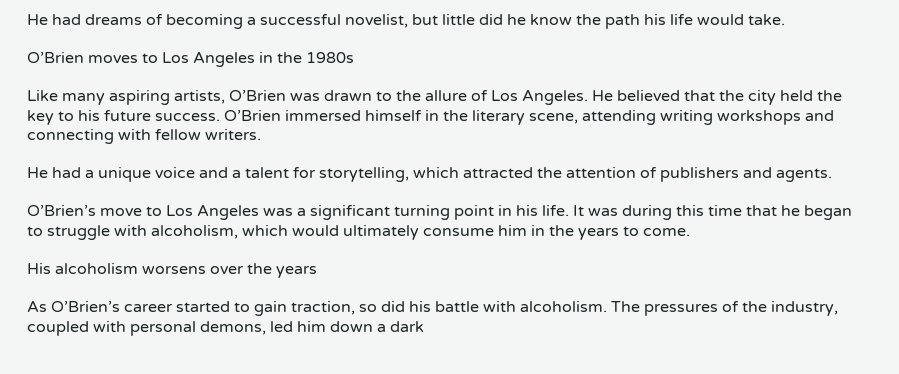He had dreams of becoming a successful novelist, but little did he know the path his life would take.

O’Brien moves to Los Angeles in the 1980s

Like many aspiring artists, O’Brien was drawn to the allure of Los Angeles. He believed that the city held the key to his future success. O’Brien immersed himself in the literary scene, attending writing workshops and connecting with fellow writers.

He had a unique voice and a talent for storytelling, which attracted the attention of publishers and agents.

O’Brien’s move to Los Angeles was a significant turning point in his life. It was during this time that he began to struggle with alcoholism, which would ultimately consume him in the years to come.

His alcoholism worsens over the years

As O’Brien’s career started to gain traction, so did his battle with alcoholism. The pressures of the industry, coupled with personal demons, led him down a dark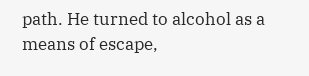path. He turned to alcohol as a means of escape,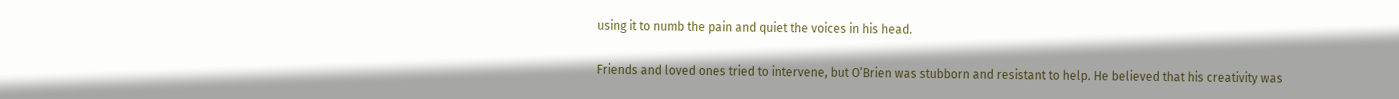using it to numb the pain and quiet the voices in his head.

Friends and loved ones tried to intervene, but O’Brien was stubborn and resistant to help. He believed that his creativity was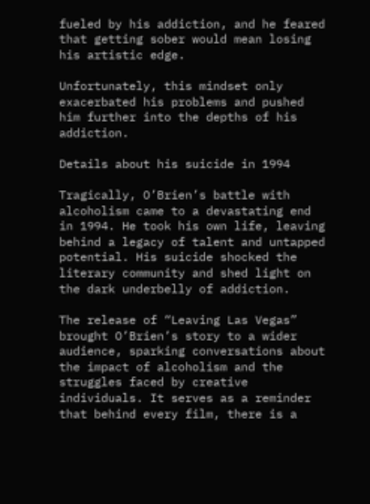fueled by his addiction, and he feared that getting sober would mean losing his artistic edge.

Unfortunately, this mindset only exacerbated his problems and pushed him further into the depths of his addiction.

Details about his suicide in 1994

Tragically, O’Brien’s battle with alcoholism came to a devastating end in 1994. He took his own life, leaving behind a legacy of talent and untapped potential. His suicide shocked the literary community and shed light on the dark underbelly of addiction.

The release of “Leaving Las Vegas” brought O’Brien’s story to a wider audience, sparking conversations about the impact of alcoholism and the struggles faced by creative individuals. It serves as a reminder that behind every film, there is a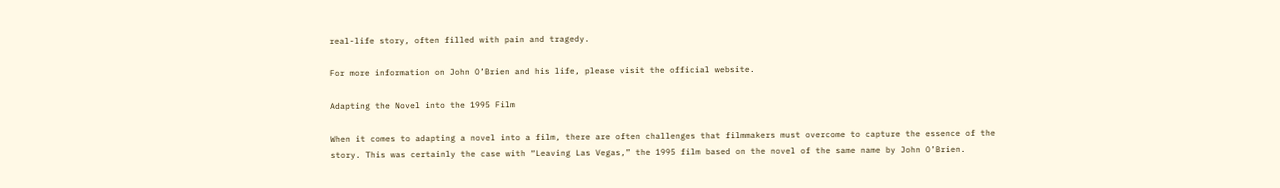real-life story, often filled with pain and tragedy.

For more information on John O’Brien and his life, please visit the official website.

Adapting the Novel into the 1995 Film

When it comes to adapting a novel into a film, there are often challenges that filmmakers must overcome to capture the essence of the story. This was certainly the case with “Leaving Las Vegas,” the 1995 film based on the novel of the same name by John O’Brien.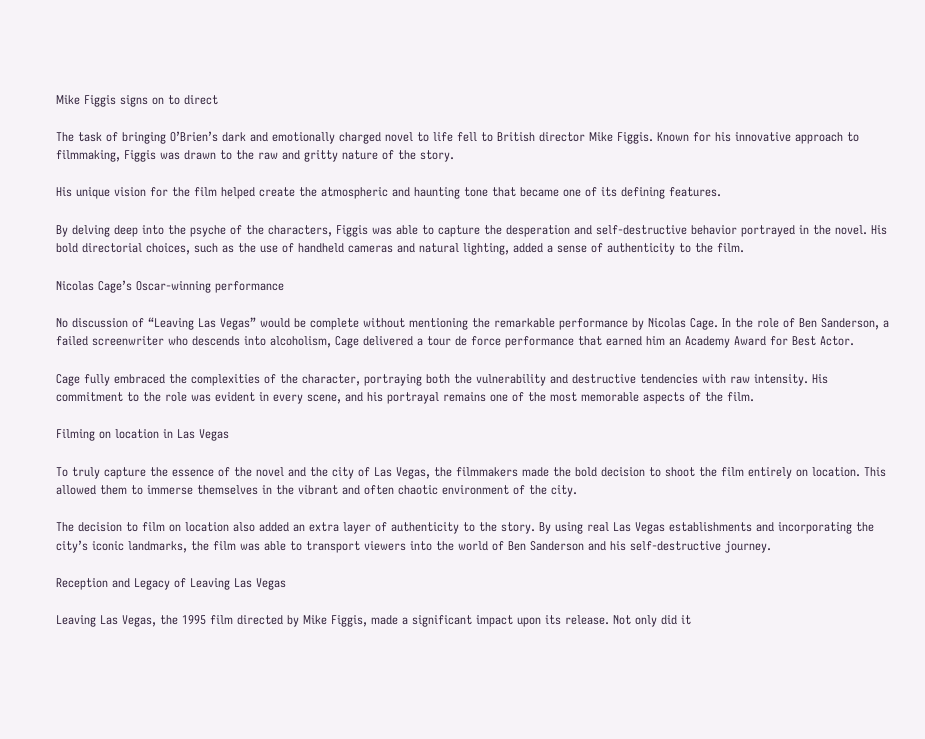Mike Figgis signs on to direct

The task of bringing O’Brien’s dark and emotionally charged novel to life fell to British director Mike Figgis. Known for his innovative approach to filmmaking, Figgis was drawn to the raw and gritty nature of the story.

His unique vision for the film helped create the atmospheric and haunting tone that became one of its defining features.

By delving deep into the psyche of the characters, Figgis was able to capture the desperation and self-destructive behavior portrayed in the novel. His bold directorial choices, such as the use of handheld cameras and natural lighting, added a sense of authenticity to the film.

Nicolas Cage’s Oscar-winning performance

No discussion of “Leaving Las Vegas” would be complete without mentioning the remarkable performance by Nicolas Cage. In the role of Ben Sanderson, a failed screenwriter who descends into alcoholism, Cage delivered a tour de force performance that earned him an Academy Award for Best Actor.

Cage fully embraced the complexities of the character, portraying both the vulnerability and destructive tendencies with raw intensity. His commitment to the role was evident in every scene, and his portrayal remains one of the most memorable aspects of the film.

Filming on location in Las Vegas

To truly capture the essence of the novel and the city of Las Vegas, the filmmakers made the bold decision to shoot the film entirely on location. This allowed them to immerse themselves in the vibrant and often chaotic environment of the city.

The decision to film on location also added an extra layer of authenticity to the story. By using real Las Vegas establishments and incorporating the city’s iconic landmarks, the film was able to transport viewers into the world of Ben Sanderson and his self-destructive journey.

Reception and Legacy of Leaving Las Vegas

Leaving Las Vegas, the 1995 film directed by Mike Figgis, made a significant impact upon its release. Not only did it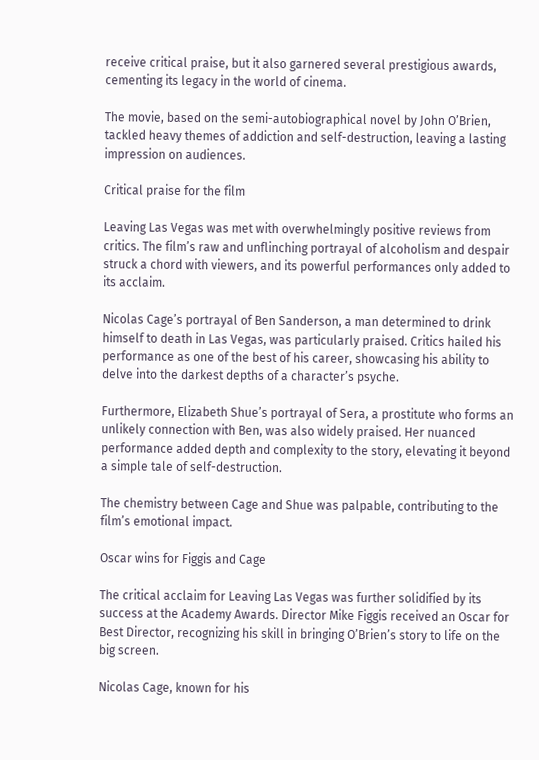receive critical praise, but it also garnered several prestigious awards, cementing its legacy in the world of cinema.

The movie, based on the semi-autobiographical novel by John O’Brien, tackled heavy themes of addiction and self-destruction, leaving a lasting impression on audiences.

Critical praise for the film

Leaving Las Vegas was met with overwhelmingly positive reviews from critics. The film’s raw and unflinching portrayal of alcoholism and despair struck a chord with viewers, and its powerful performances only added to its acclaim.

Nicolas Cage’s portrayal of Ben Sanderson, a man determined to drink himself to death in Las Vegas, was particularly praised. Critics hailed his performance as one of the best of his career, showcasing his ability to delve into the darkest depths of a character’s psyche.

Furthermore, Elizabeth Shue’s portrayal of Sera, a prostitute who forms an unlikely connection with Ben, was also widely praised. Her nuanced performance added depth and complexity to the story, elevating it beyond a simple tale of self-destruction.

The chemistry between Cage and Shue was palpable, contributing to the film’s emotional impact.

Oscar wins for Figgis and Cage

The critical acclaim for Leaving Las Vegas was further solidified by its success at the Academy Awards. Director Mike Figgis received an Oscar for Best Director, recognizing his skill in bringing O’Brien’s story to life on the big screen.

Nicolas Cage, known for his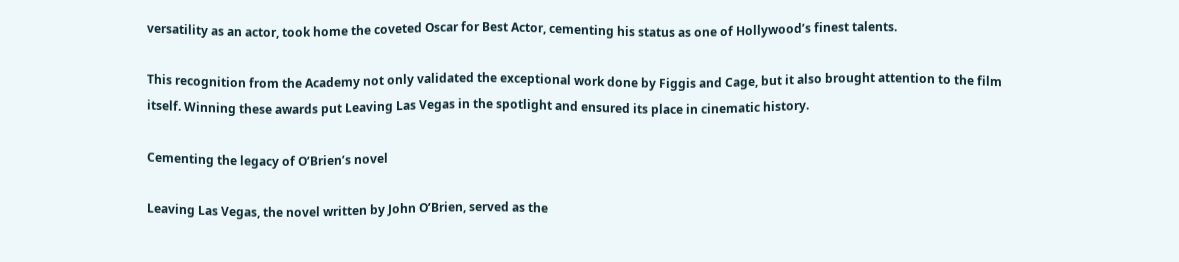versatility as an actor, took home the coveted Oscar for Best Actor, cementing his status as one of Hollywood’s finest talents.

This recognition from the Academy not only validated the exceptional work done by Figgis and Cage, but it also brought attention to the film itself. Winning these awards put Leaving Las Vegas in the spotlight and ensured its place in cinematic history.

Cementing the legacy of O’Brien’s novel

Leaving Las Vegas, the novel written by John O’Brien, served as the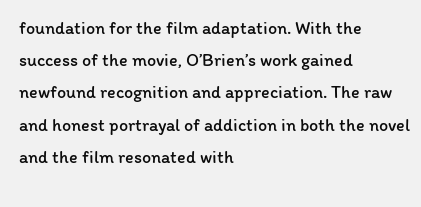foundation for the film adaptation. With the success of the movie, O’Brien’s work gained newfound recognition and appreciation. The raw and honest portrayal of addiction in both the novel and the film resonated with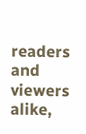readers and viewers alike,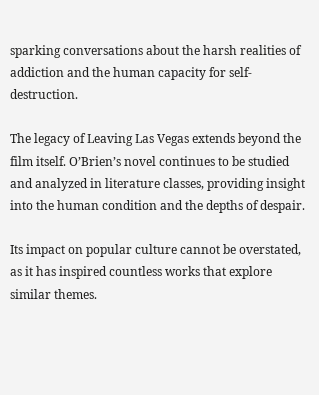sparking conversations about the harsh realities of addiction and the human capacity for self-destruction.

The legacy of Leaving Las Vegas extends beyond the film itself. O’Brien’s novel continues to be studied and analyzed in literature classes, providing insight into the human condition and the depths of despair.

Its impact on popular culture cannot be overstated, as it has inspired countless works that explore similar themes.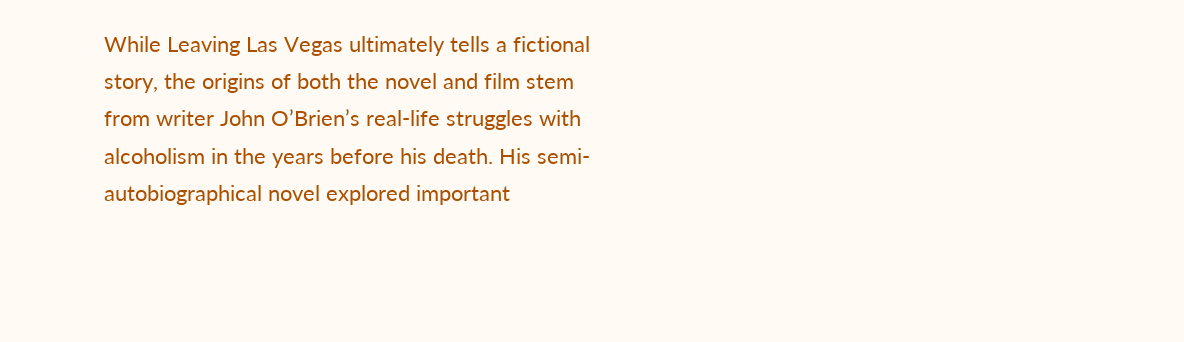While Leaving Las Vegas ultimately tells a fictional story, the origins of both the novel and film stem from writer John O’Brien’s real-life struggles with alcoholism in the years before his death. His semi-autobiographical novel explored important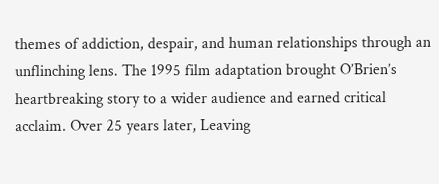themes of addiction, despair, and human relationships through an unflinching lens. The 1995 film adaptation brought O’Brien’s heartbreaking story to a wider audience and earned critical acclaim. Over 25 years later, Leaving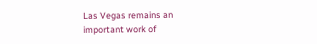Las Vegas remains an important work of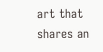art that shares an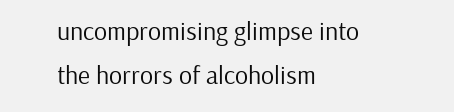uncompromising glimpse into the horrors of alcoholism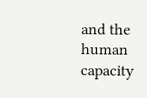and the human capacity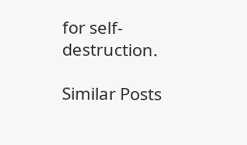for self-destruction.

Similar Posts